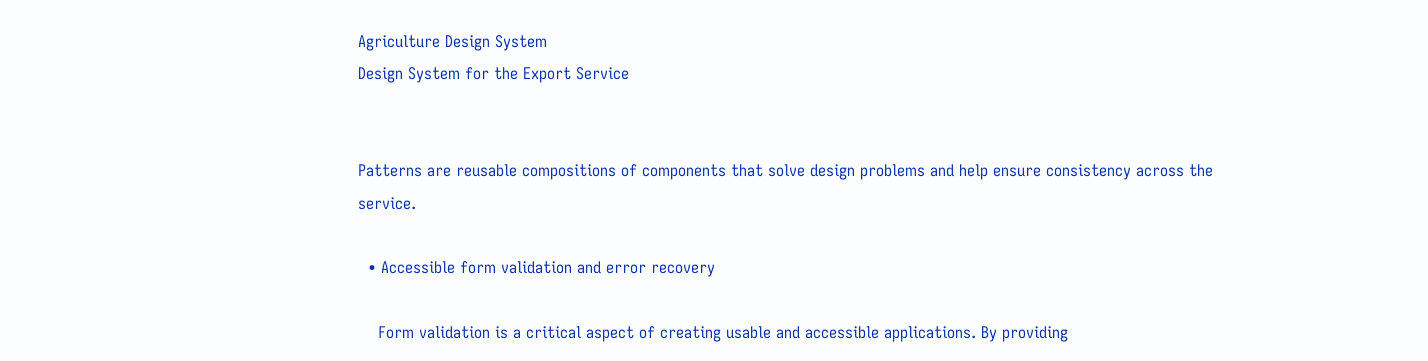Agriculture Design System
Design System for the Export Service


Patterns are reusable compositions of components that solve design problems and help ensure consistency across the service.

  • Accessible form validation and error recovery

    Form validation is a critical aspect of creating usable and accessible applications. By providing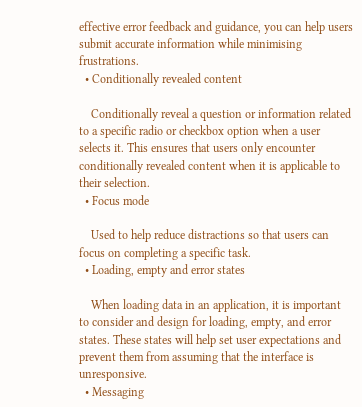effective error feedback and guidance, you can help users submit accurate information while minimising frustrations.
  • Conditionally revealed content

    Conditionally reveal a question or information related to a specific radio or checkbox option when a user selects it. This ensures that users only encounter conditionally revealed content when it is applicable to their selection.
  • Focus mode

    Used to help reduce distractions so that users can focus on completing a specific task.
  • Loading, empty and error states

    When loading data in an application, it is important to consider and design for loading, empty, and error states. These states will help set user expectations and prevent them from assuming that the interface is unresponsive.
  • Messaging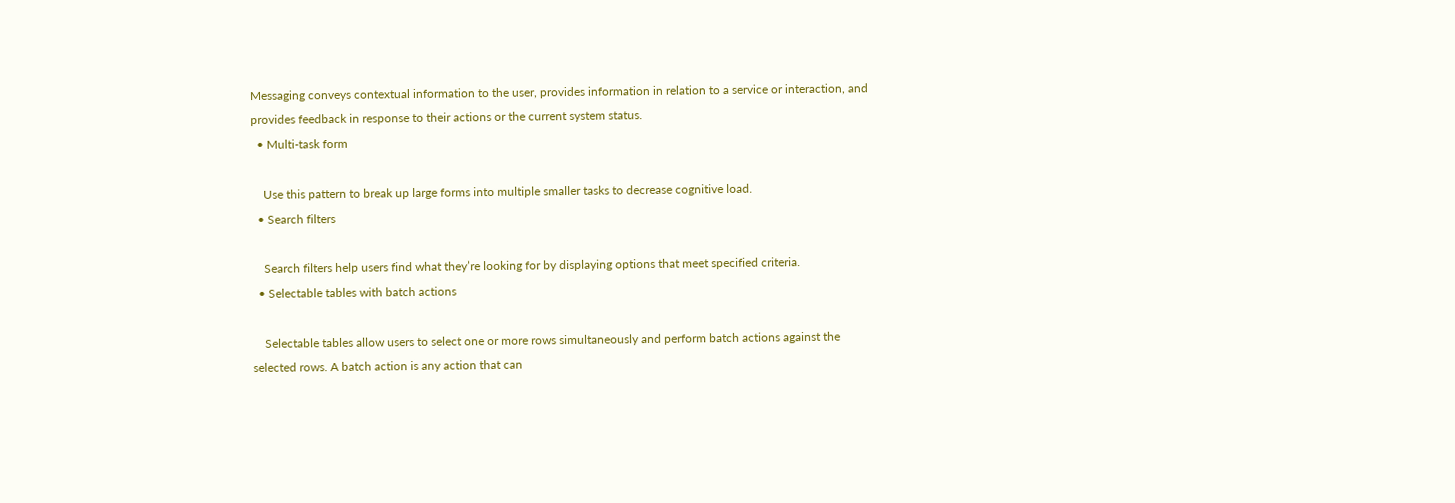Messaging conveys contextual information to the user, provides information in relation to a service or interaction, and provides feedback in response to their actions or the current system status.
  • Multi-task form

    Use this pattern to break up large forms into multiple smaller tasks to decrease cognitive load.
  • Search filters

    Search filters help users find what they’re looking for by displaying options that meet specified criteria.
  • Selectable tables with batch actions

    Selectable tables allow users to select one or more rows simultaneously and perform batch actions against the selected rows. A batch action is any action that can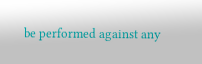be performed against any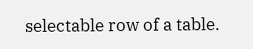selectable row of a table.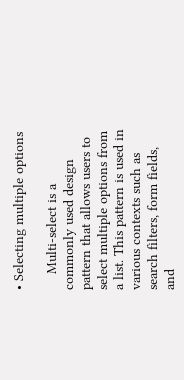• Selecting multiple options

    Multi-select is a commonly used design pattern that allows users to select multiple options from a list. This pattern is used in various contexts such as search filters, form fields, and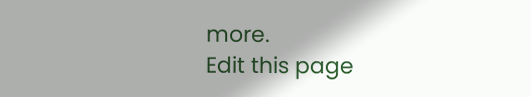more.
Edit this page